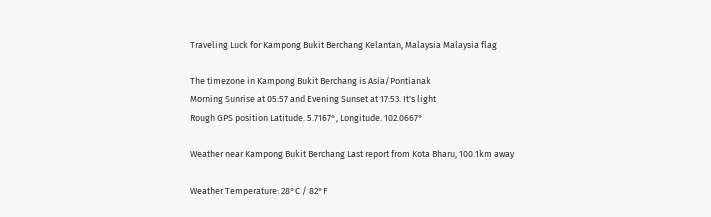Traveling Luck for Kampong Bukit Berchang Kelantan, Malaysia Malaysia flag

The timezone in Kampong Bukit Berchang is Asia/Pontianak
Morning Sunrise at 05:57 and Evening Sunset at 17:53. It's light
Rough GPS position Latitude. 5.7167°, Longitude. 102.0667°

Weather near Kampong Bukit Berchang Last report from Kota Bharu, 100.1km away

Weather Temperature: 28°C / 82°F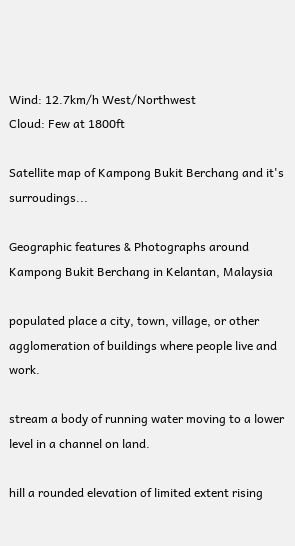Wind: 12.7km/h West/Northwest
Cloud: Few at 1800ft

Satellite map of Kampong Bukit Berchang and it's surroudings...

Geographic features & Photographs around Kampong Bukit Berchang in Kelantan, Malaysia

populated place a city, town, village, or other agglomeration of buildings where people live and work.

stream a body of running water moving to a lower level in a channel on land.

hill a rounded elevation of limited extent rising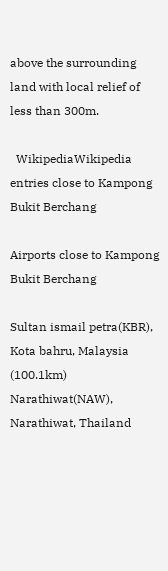above the surrounding land with local relief of less than 300m.

  WikipediaWikipedia entries close to Kampong Bukit Berchang

Airports close to Kampong Bukit Berchang

Sultan ismail petra(KBR), Kota bahru, Malaysia (100.1km)
Narathiwat(NAW), Narathiwat, Thailand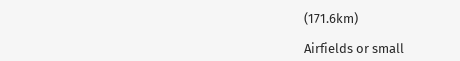(171.6km)

Airfields or small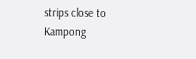strips close to Kampong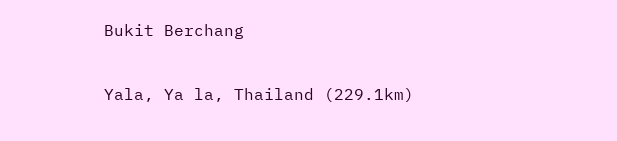Bukit Berchang

Yala, Ya la, Thailand (229.1km)